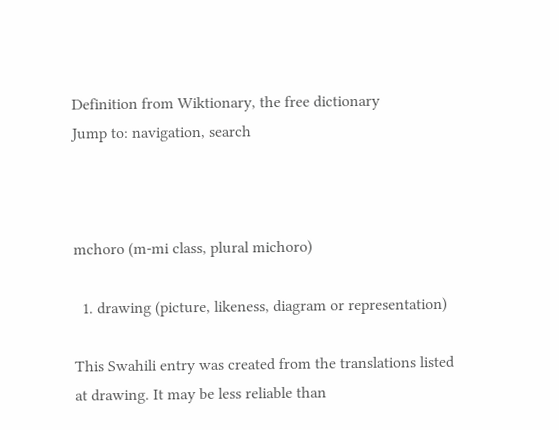Definition from Wiktionary, the free dictionary
Jump to: navigation, search



mchoro (m-mi class, plural michoro)

  1. drawing (picture, likeness, diagram or representation)

This Swahili entry was created from the translations listed at drawing. It may be less reliable than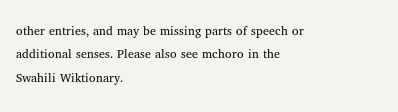other entries, and may be missing parts of speech or additional senses. Please also see mchoro in the Swahili Wiktionary.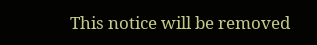This notice will be removed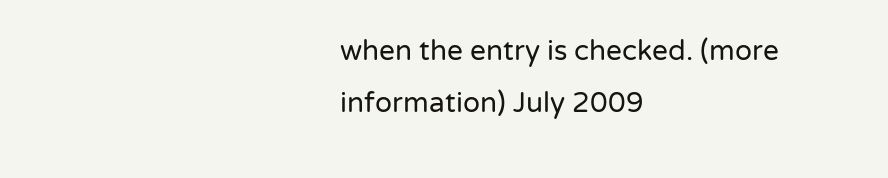when the entry is checked. (more information) July 2009